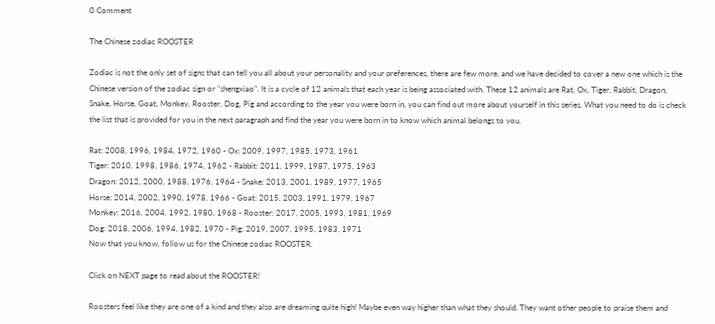0 Comment

The Chinese zodiac ROOSTER

Zodiac is not the only set of signs that can tell you all about your personality and your preferences, there are few more, and we have decided to cover a new one which is the Chinese version of the zodiac sign or "shengxiao". It is a cycle of 12 animals that each year is being associated with. These 12 animals are Rat, Ox, Tiger, Rabbit, Dragon, Snake, Horse, Goat, Monkey, Rooster, Dog, Pig and according to the year you were born in, you can find out more about yourself in this series. What you need to do is check the list that is provided for you in the next paragraph and find the year you were born in to know which animal belongs to you.

Rat: 2008, 1996, 1984, 1972, 1960 - Ox: 2009, 1997, 1985, 1973, 1961
Tiger: 2010, 1998, 1986, 1974, 1962 - Rabbit: 2011, 1999, 1987, 1975, 1963
Dragon: 2012, 2000, 1988, 1976, 1964 - Snake: 2013, 2001, 1989, 1977, 1965
Horse: 2014, 2002, 1990, 1978, 1966 - Goat: 2015, 2003, 1991, 1979, 1967
Monkey: 2016, 2004, 1992, 1980, 1968 - Rooster: 2017, 2005, 1993, 1981, 1969
Dog: 2018, 2006, 1994, 1982, 1970 - Pig: 2019, 2007, 1995, 1983, 1971
Now that you know, follow us for the Chinese zodiac ROOSTER.

Click on NEXT page to read about the ROOSTER!

Roosters feel like they are one of a kind and they also are dreaming quite high! Maybe even way higher than what they should. They want other people to praise them and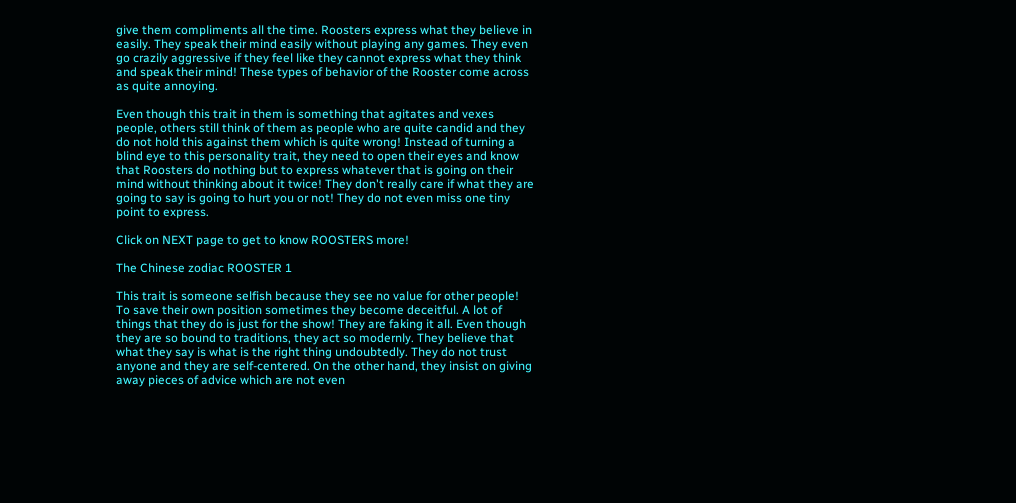give them compliments all the time. Roosters express what they believe in easily. They speak their mind easily without playing any games. They even go crazily aggressive if they feel like they cannot express what they think and speak their mind! These types of behavior of the Rooster come across as quite annoying.

Even though this trait in them is something that agitates and vexes people, others still think of them as people who are quite candid and they do not hold this against them which is quite wrong! Instead of turning a blind eye to this personality trait, they need to open their eyes and know that Roosters do nothing but to express whatever that is going on their mind without thinking about it twice! They don't really care if what they are going to say is going to hurt you or not! They do not even miss one tiny point to express.

Click on NEXT page to get to know ROOSTERS more!

The Chinese zodiac ROOSTER 1

This trait is someone selfish because they see no value for other people! To save their own position sometimes they become deceitful. A lot of things that they do is just for the show! They are faking it all. Even though they are so bound to traditions, they act so modernly. They believe that what they say is what is the right thing undoubtedly. They do not trust anyone and they are self-centered. On the other hand, they insist on giving away pieces of advice which are not even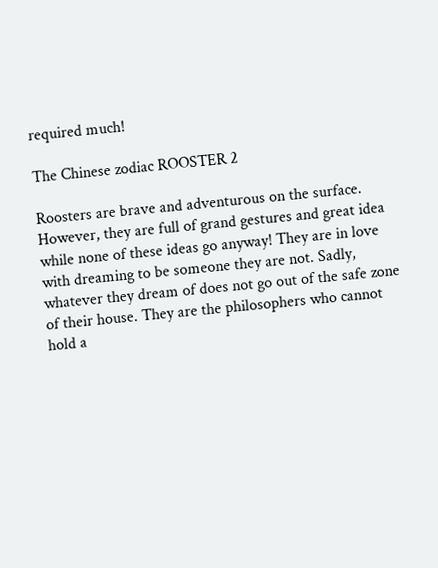required much!

The Chinese zodiac ROOSTER 2

Roosters are brave and adventurous on the surface. However, they are full of grand gestures and great idea while none of these ideas go anyway! They are in love with dreaming to be someone they are not. Sadly, whatever they dream of does not go out of the safe zone of their house. They are the philosophers who cannot hold a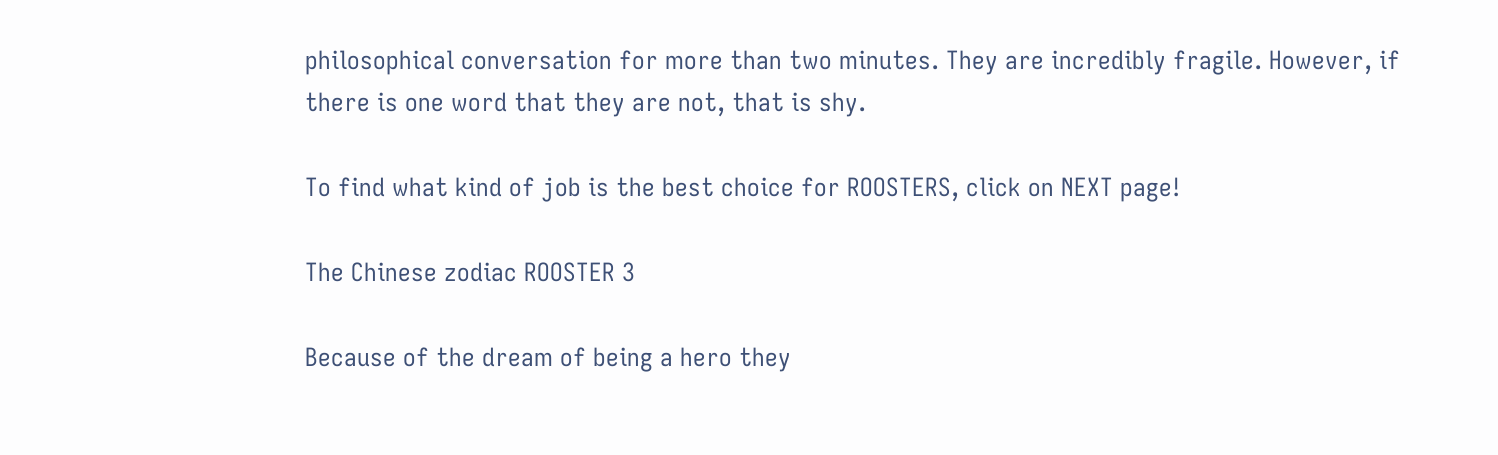philosophical conversation for more than two minutes. They are incredibly fragile. However, if there is one word that they are not, that is shy.

To find what kind of job is the best choice for ROOSTERS, click on NEXT page!

The Chinese zodiac ROOSTER 3

Because of the dream of being a hero they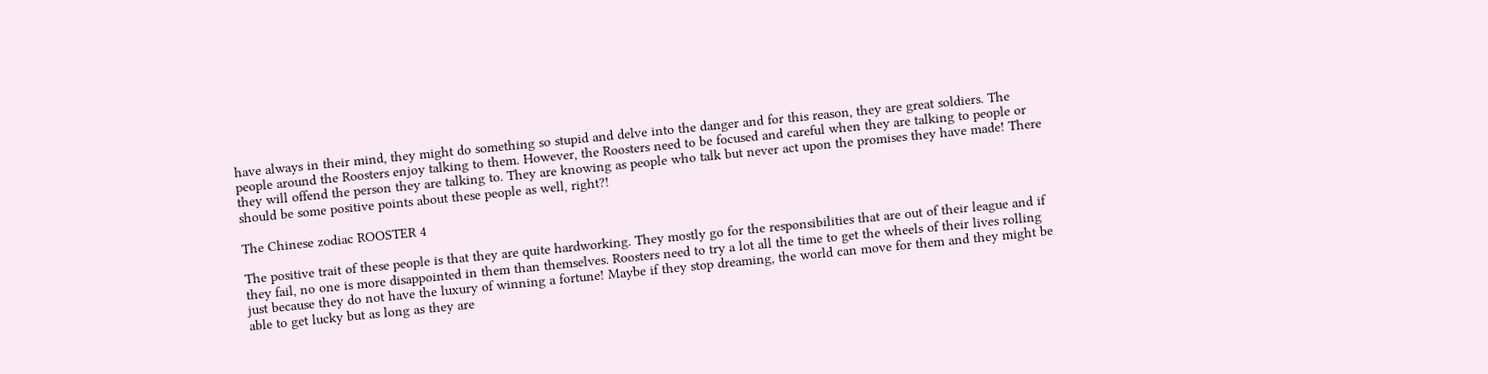have always in their mind, they might do something so stupid and delve into the danger and for this reason, they are great soldiers. The people around the Roosters enjoy talking to them. However, the Roosters need to be focused and careful when they are talking to people or they will offend the person they are talking to. They are knowing as people who talk but never act upon the promises they have made! There should be some positive points about these people as well, right?!

The Chinese zodiac ROOSTER 4

The positive trait of these people is that they are quite hardworking. They mostly go for the responsibilities that are out of their league and if they fail, no one is more disappointed in them than themselves. Roosters need to try a lot all the time to get the wheels of their lives rolling just because they do not have the luxury of winning a fortune! Maybe if they stop dreaming, the world can move for them and they might be able to get lucky but as long as they are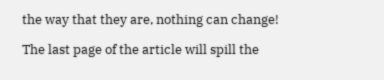the way that they are, nothing can change!

The last page of the article will spill the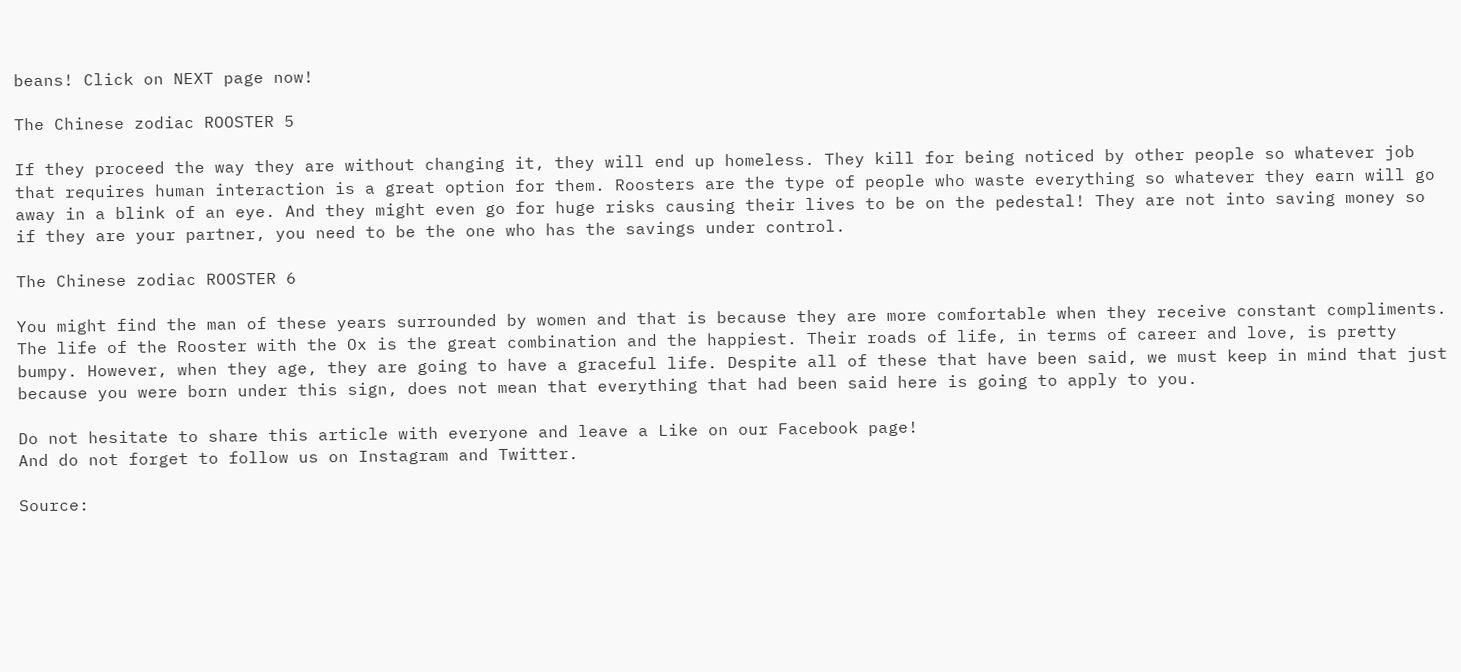beans! Click on NEXT page now!

The Chinese zodiac ROOSTER 5

If they proceed the way they are without changing it, they will end up homeless. They kill for being noticed by other people so whatever job that requires human interaction is a great option for them. Roosters are the type of people who waste everything so whatever they earn will go away in a blink of an eye. And they might even go for huge risks causing their lives to be on the pedestal! They are not into saving money so if they are your partner, you need to be the one who has the savings under control.

The Chinese zodiac ROOSTER 6

You might find the man of these years surrounded by women and that is because they are more comfortable when they receive constant compliments. The life of the Rooster with the Ox is the great combination and the happiest. Their roads of life, in terms of career and love, is pretty bumpy. However, when they age, they are going to have a graceful life. Despite all of these that have been said, we must keep in mind that just because you were born under this sign, does not mean that everything that had been said here is going to apply to you.

Do not hesitate to share this article with everyone and leave a Like on our Facebook page!
And do not forget to follow us on Instagram and Twitter.

Source: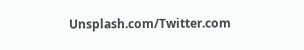Unsplash.com/Twitter.com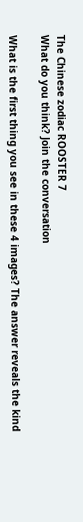The Chinese zodiac ROOSTER 7
What do you think? Join the conversation

What is the first thing you see in these 4 images? The answer reveals the kind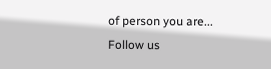of person you are...
Follow us